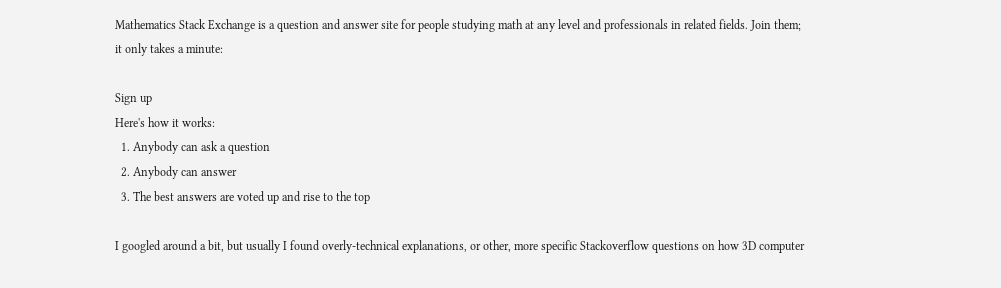Mathematics Stack Exchange is a question and answer site for people studying math at any level and professionals in related fields. Join them; it only takes a minute:

Sign up
Here's how it works:
  1. Anybody can ask a question
  2. Anybody can answer
  3. The best answers are voted up and rise to the top

I googled around a bit, but usually I found overly-technical explanations, or other, more specific Stackoverflow questions on how 3D computer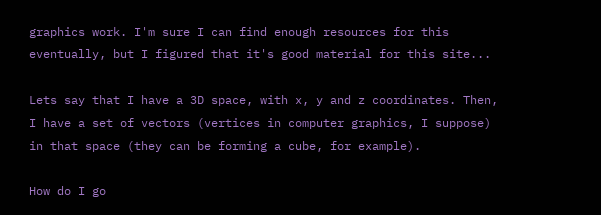graphics work. I'm sure I can find enough resources for this eventually, but I figured that it's good material for this site...

Lets say that I have a 3D space, with x, y and z coordinates. Then, I have a set of vectors (vertices in computer graphics, I suppose) in that space (they can be forming a cube, for example).

How do I go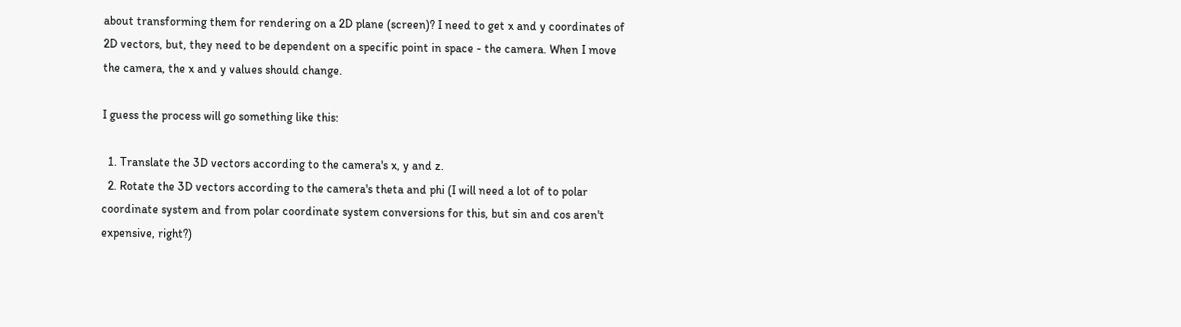about transforming them for rendering on a 2D plane (screen)? I need to get x and y coordinates of 2D vectors, but, they need to be dependent on a specific point in space - the camera. When I move the camera, the x and y values should change.

I guess the process will go something like this:

  1. Translate the 3D vectors according to the camera's x, y and z.
  2. Rotate the 3D vectors according to the camera's theta and phi (I will need a lot of to polar coordinate system and from polar coordinate system conversions for this, but sin and cos aren't expensive, right?)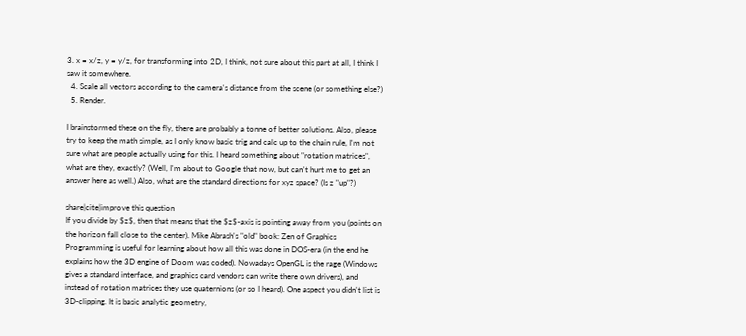3. x = x/z, y = y/z, for transforming into 2D, I think, not sure about this part at all, I think I saw it somewhere.
  4. Scale all vectors according to the camera's distance from the scene (or something else?)
  5. Render.

I brainstormed these on the fly, there are probably a tonne of better solutions. Also, please try to keep the math simple, as I only know basic trig and calc up to the chain rule, I'm not sure what are people actually using for this. I heard something about "rotation matrices", what are they, exactly? (Well, I'm about to Google that now, but can't hurt me to get an answer here as well.) Also, what are the standard directions for xyz space? (Is z "up"?)

share|cite|improve this question
If you divide by $z$, then that means that the $z$-axis is pointing away from you (points on the horizon fall close to the center). Mike Abrash's "old" book: Zen of Graphics Programming is useful for learning about how all this was done in DOS-era (in the end he explains how the 3D engine of Doom was coded). Nowadays OpenGL is the rage (Windows gives a standard interface, and graphics card vendors can write there own drivers), and instead of rotation matrices they use quaternions (or so I heard). One aspect you didn't list is 3D-clipping. It is basic analytic geometry,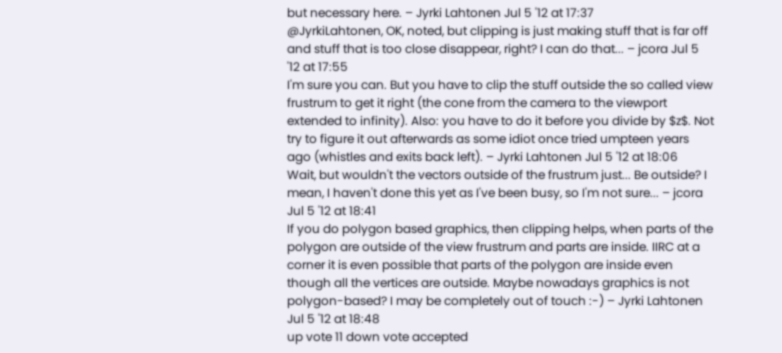but necessary here. – Jyrki Lahtonen Jul 5 '12 at 17:37
@JyrkiLahtonen, OK, noted, but clipping is just making stuff that is far off and stuff that is too close disappear, right? I can do that... – jcora Jul 5 '12 at 17:55
I'm sure you can. But you have to clip the stuff outside the so called view frustrum to get it right (the cone from the camera to the viewport extended to infinity). Also: you have to do it before you divide by $z$. Not try to figure it out afterwards as some idiot once tried umpteen years ago (whistles and exits back left). – Jyrki Lahtonen Jul 5 '12 at 18:06
Wait, but wouldn't the vectors outside of the frustrum just... Be outside? I mean, I haven't done this yet as I've been busy, so I'm not sure... – jcora Jul 5 '12 at 18:41
If you do polygon based graphics, then clipping helps, when parts of the polygon are outside of the view frustrum and parts are inside. IIRC at a corner it is even possible that parts of the polygon are inside even though all the vertices are outside. Maybe nowadays graphics is not polygon-based? I may be completely out of touch :-) – Jyrki Lahtonen Jul 5 '12 at 18:48
up vote 11 down vote accepted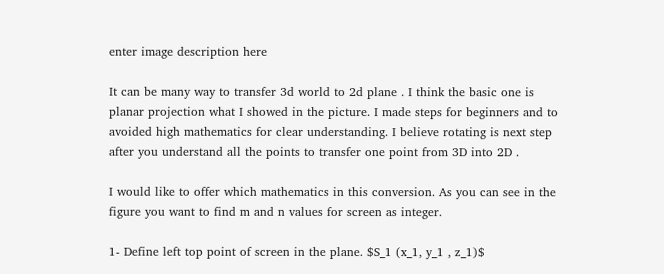enter image description here

It can be many way to transfer 3d world to 2d plane . I think the basic one is planar projection what I showed in the picture. I made steps for beginners and to avoided high mathematics for clear understanding. I believe rotating is next step after you understand all the points to transfer one point from 3D into 2D .

I would like to offer which mathematics in this conversion. As you can see in the figure you want to find m and n values for screen as integer.

1- Define left top point of screen in the plane. $S_1 (x_1, y_1 , z_1)$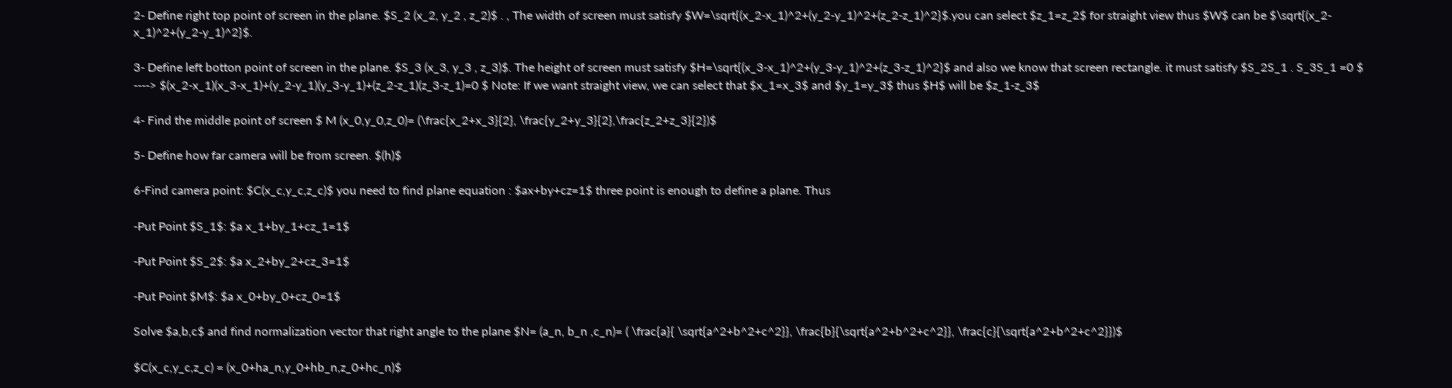2- Define right top point of screen in the plane. $S_2 (x_2, y_2 , z_2)$ . , The width of screen must satisfy $W=\sqrt{(x_2-x_1)^2+(y_2-y_1)^2+(z_2-z_1)^2}$.you can select $z_1=z_2$ for straight view thus $W$ can be $\sqrt{(x_2-x_1)^2+(y_2-y_1)^2}$.

3- Define left botton point of screen in the plane. $S_3 (x_3, y_3 , z_3)$. The height of screen must satisfy $H=\sqrt{(x_3-x_1)^2+(y_3-y_1)^2+(z_3-z_1)^2}$ and also we know that screen rectangle. it must satisfy $S_2S_1 . S_3S_1 =0 $ ----> $(x_2-x_1)(x_3-x_1)+(y_2-y_1)(y_3-y_1)+(z_2-z_1)(z_3-z_1)=0 $ Note: If we want straight view, we can select that $x_1=x_3$ and $y_1=y_3$ thus $H$ will be $z_1-z_3$

4- Find the middle point of screen $ M (x_0,y_0,z_0)= (\frac{x_2+x_3}{2}, \frac{y_2+y_3}{2},\frac{z_2+z_3}{2})$

5- Define how far camera will be from screen. $(h)$

6-Find camera point: $C(x_c,y_c,z_c)$ you need to find plane equation : $ax+by+cz=1$ three point is enough to define a plane. Thus

-Put Point $S_1$: $a x_1+by_1+cz_1=1$

-Put Point $S_2$: $a x_2+by_2+cz_3=1$

-Put Point $M$: $a x_0+by_0+cz_0=1$

Solve $a,b,c$ and find normalization vector that right angle to the plane $N= (a_n, b_n ,c_n)= ( \frac{a}{ \sqrt{a^2+b^2+c^2}}, \frac{b}{\sqrt{a^2+b^2+c^2}}, \frac{c}{\sqrt{a^2+b^2+c^2}})$

$C(x_c,y_c,z_c) = (x_0+ha_n,y_0+hb_n,z_0+hc_n)$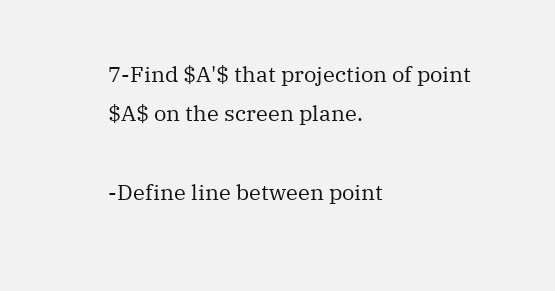7-Find $A'$ that projection of point $A$ on the screen plane.

-Define line between point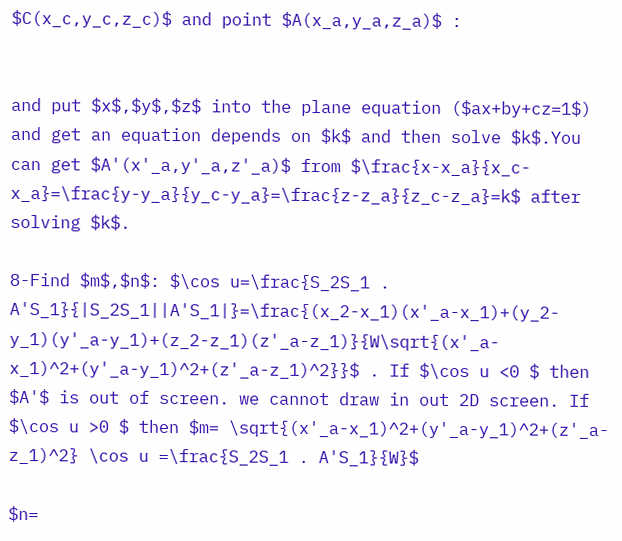$C(x_c,y_c,z_c)$ and point $A(x_a,y_a,z_a)$ :


and put $x$,$y$,$z$ into the plane equation ($ax+by+cz=1$) and get an equation depends on $k$ and then solve $k$.You can get $A'(x'_a,y'_a,z'_a)$ from $\frac{x-x_a}{x_c-x_a}=\frac{y-y_a}{y_c-y_a}=\frac{z-z_a}{z_c-z_a}=k$ after solving $k$.

8-Find $m$,$n$: $\cos u=\frac{S_2S_1 . A'S_1}{|S_2S_1||A'S_1|}=\frac{(x_2-x_1)(x'_a-x_1)+(y_2-y_1)(y'_a-y_1)+(z_2-z_1)(z'_a-z_1)}{W\sqrt{(x'_a-x_1)^2+(y'_a-y_1)^2+(z'_a-z_1)^2}}$ . If $\cos u <0 $ then $A'$ is out of screen. we cannot draw in out 2D screen. If $\cos u >0 $ then $m= \sqrt{(x'_a-x_1)^2+(y'_a-y_1)^2+(z'_a-z_1)^2} \cos u =\frac{S_2S_1 . A'S_1}{W}$

$n=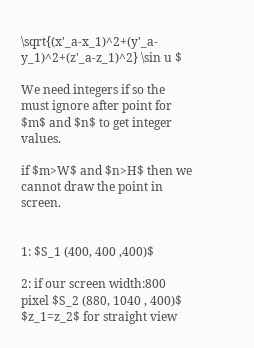\sqrt{(x'_a-x_1)^2+(y'_a-y_1)^2+(z'_a-z_1)^2} \sin u $

We need integers if so the must ignore after point for $m$ and $n$ to get integer values.

if $m>W$ and $n>H$ then we cannot draw the point in screen.


1: $S_1 (400, 400 ,400)$

2: if our screen width:800 pixel $S_2 (880, 1040 , 400)$ $z_1=z_2$ for straight view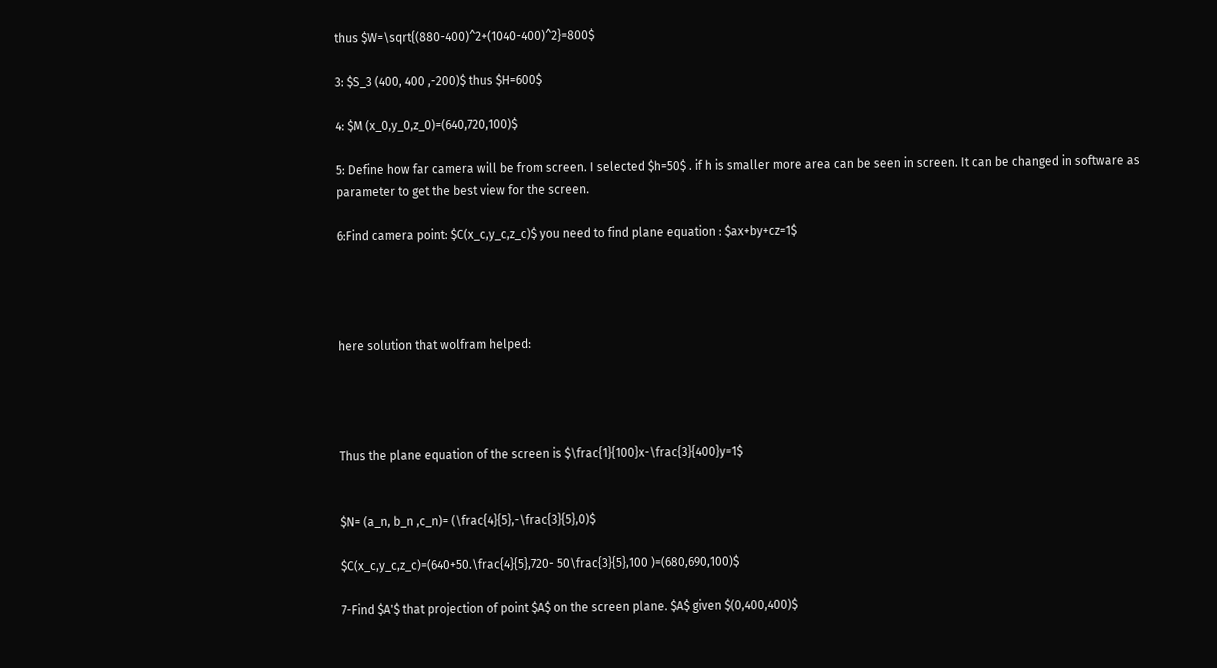thus $W=\sqrt{(880-400)^2+(1040-400)^2}=800$

3: $S_3 (400, 400 ,-200)$ thus $H=600$

4: $M (x_0,y_0,z_0)=(640,720,100)$

5: Define how far camera will be from screen. I selected $h=50$ . if h is smaller more area can be seen in screen. It can be changed in software as parameter to get the best view for the screen.

6:Find camera point: $C(x_c,y_c,z_c)$ you need to find plane equation : $ax+by+cz=1$




here solution that wolfram helped:




Thus the plane equation of the screen is $\frac{1}{100}x-\frac{3}{400}y=1$


$N= (a_n, b_n ,c_n)= (\frac{4}{5},-\frac{3}{5},0)$

$C(x_c,y_c,z_c)=(640+50.\frac{4}{5},720- 50\frac{3}{5},100 )=(680,690,100)$

7-Find $A'$ that projection of point $A$ on the screen plane. $A$ given $(0,400,400)$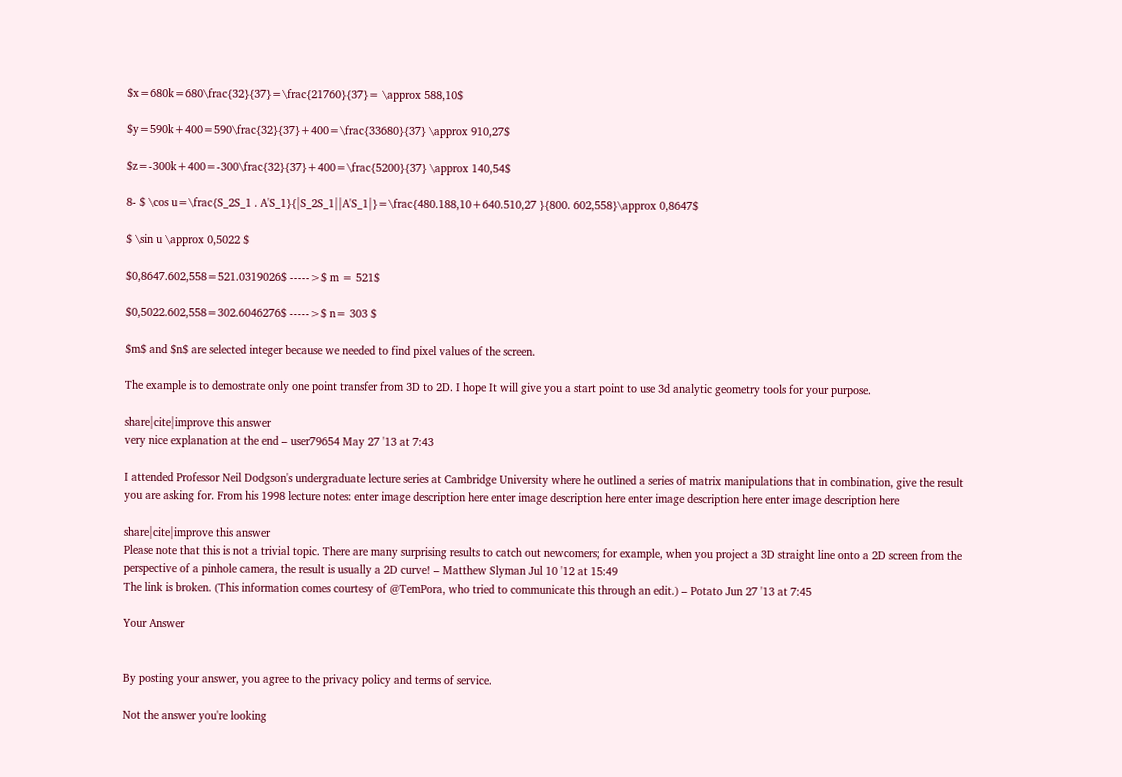$x=680k=680\frac{32}{37}=\frac{21760}{37}= \approx 588,10$

$y=590k+400=590\frac{32}{37}+400=\frac{33680}{37} \approx 910,27$

$z=-300k+400=-300\frac{32}{37}+400=\frac{5200}{37} \approx 140,54$

8- $ \cos u=\frac{S_2S_1 . A'S_1}{|S_2S_1||A'S_1|}=\frac{480.188,10+640.510,27 }{800. 602,558}\approx 0,8647$

$ \sin u \approx 0,5022 $

$0,8647.602,558=521.0319026$ ----->$ m = 521$

$0,5022.602,558=302.6046276$ ----->$ n= 303 $

$m$ and $n$ are selected integer because we needed to find pixel values of the screen.

The example is to demostrate only one point transfer from 3D to 2D. I hope It will give you a start point to use 3d analytic geometry tools for your purpose.

share|cite|improve this answer
very nice explanation at the end – user79654 May 27 '13 at 7:43

I attended Professor Neil Dodgson's undergraduate lecture series at Cambridge University where he outlined a series of matrix manipulations that in combination, give the result you are asking for. From his 1998 lecture notes: enter image description here enter image description here enter image description here enter image description here

share|cite|improve this answer
Please note that this is not a trivial topic. There are many surprising results to catch out newcomers; for example, when you project a 3D straight line onto a 2D screen from the perspective of a pinhole camera, the result is usually a 2D curve! – Matthew Slyman Jul 10 '12 at 15:49
The link is broken. (This information comes courtesy of @TemPora, who tried to communicate this through an edit.) – Potato Jun 27 '13 at 7:45

Your Answer


By posting your answer, you agree to the privacy policy and terms of service.

Not the answer you're looking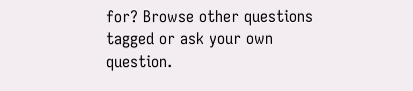for? Browse other questions tagged or ask your own question.